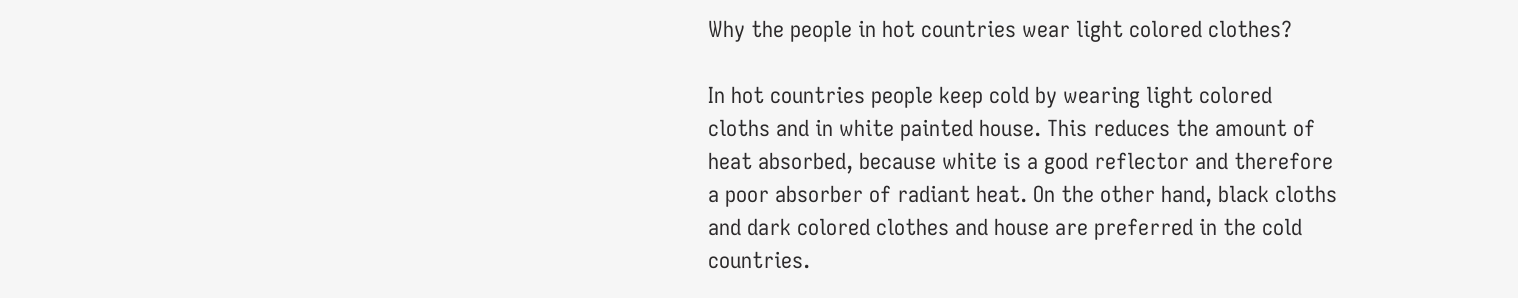Why the people in hot countries wear light colored clothes?

In hot countries people keep cold by wearing light colored cloths and in white painted house. This reduces the amount of heat absorbed, because white is a good reflector and therefore a poor absorber of radiant heat. On the other hand, black cloths and dark colored clothes and house are preferred in the cold countries.